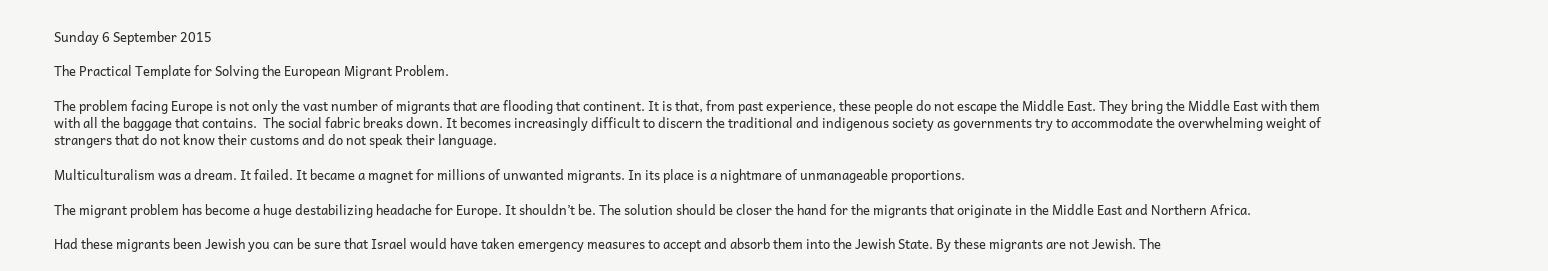Sunday 6 September 2015

The Practical Template for Solving the European Migrant Problem.

The problem facing Europe is not only the vast number of migrants that are flooding that continent. It is that, from past experience, these people do not escape the Middle East. They bring the Middle East with them with all the baggage that contains.  The social fabric breaks down. It becomes increasingly difficult to discern the traditional and indigenous society as governments try to accommodate the overwhelming weight of strangers that do not know their customs and do not speak their language.

Multiculturalism was a dream. It failed. It became a magnet for millions of unwanted migrants. In its place is a nightmare of unmanageable proportions.

The migrant problem has become a huge destabilizing headache for Europe. It shouldn’t be. The solution should be closer the hand for the migrants that originate in the Middle East and Northern Africa.

Had these migrants been Jewish you can be sure that Israel would have taken emergency measures to accept and absorb them into the Jewish State. By these migrants are not Jewish. The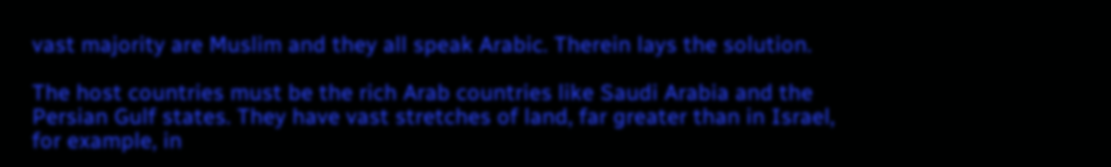vast majority are Muslim and they all speak Arabic. Therein lays the solution.

The host countries must be the rich Arab countries like Saudi Arabia and the Persian Gulf states. They have vast stretches of land, far greater than in Israel, for example, in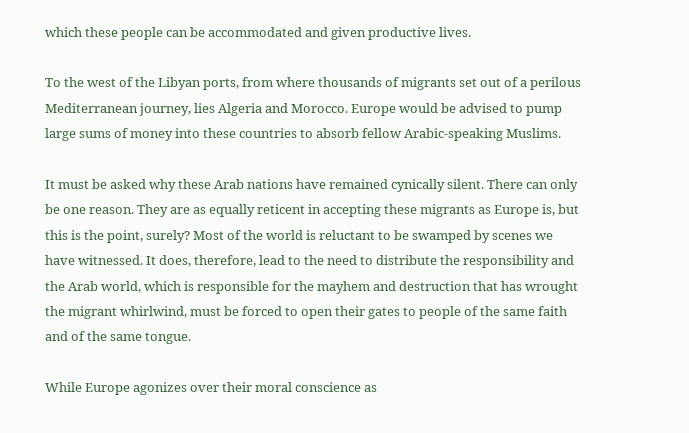which these people can be accommodated and given productive lives.

To the west of the Libyan ports, from where thousands of migrants set out of a perilous Mediterranean journey, lies Algeria and Morocco. Europe would be advised to pump large sums of money into these countries to absorb fellow Arabic-speaking Muslims.

It must be asked why these Arab nations have remained cynically silent. There can only be one reason. They are as equally reticent in accepting these migrants as Europe is, but this is the point, surely? Most of the world is reluctant to be swamped by scenes we have witnessed. It does, therefore, lead to the need to distribute the responsibility and the Arab world, which is responsible for the mayhem and destruction that has wrought the migrant whirlwind, must be forced to open their gates to people of the same faith and of the same tongue.

While Europe agonizes over their moral conscience as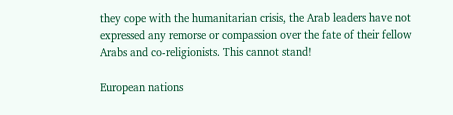they cope with the humanitarian crisis, the Arab leaders have not expressed any remorse or compassion over the fate of their fellow Arabs and co-religionists. This cannot stand!

European nations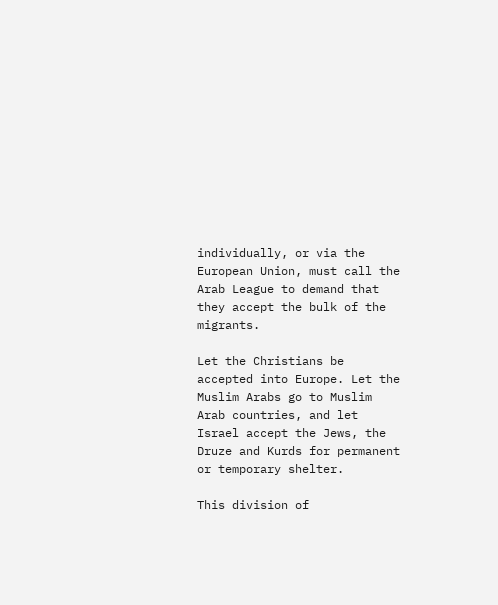individually, or via the European Union, must call the Arab League to demand that they accept the bulk of the migrants.

Let the Christians be accepted into Europe. Let the Muslim Arabs go to Muslim Arab countries, and let Israel accept the Jews, the Druze and Kurds for permanent or temporary shelter.

This division of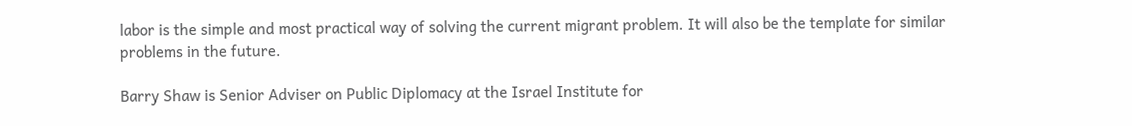labor is the simple and most practical way of solving the current migrant problem. It will also be the template for similar problems in the future.

Barry Shaw is Senior Adviser on Public Diplomacy at the Israel Institute for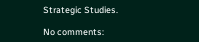Strategic Studies.

No comments: